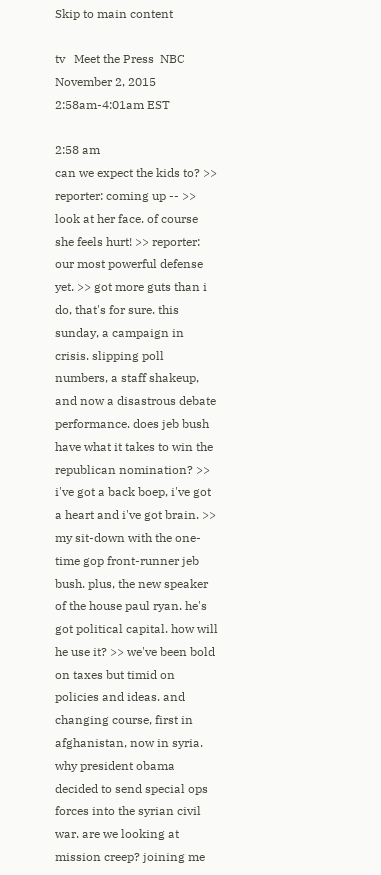Skip to main content

tv   Meet the Press  NBC  November 2, 2015 2:58am-4:01am EST

2:58 am
can we expect the kids to? >> reporter: coming up -- >> look at her face. of course she feels hurt! >> reporter: our most powerful defense yet. >> got more guts than i do, that's for sure. this sunday, a campaign in crisis. slipping poll numbers, a staff shakeup, and now a disastrous debate performance. does jeb bush have what it takes to win the republican nomination? >> i've got a back boep, i've got a heart and i've got brain. >> my sit-down with the one-time gop front-runner jeb bush. plus, the new speaker of the house paul ryan. he's got political capital. how will he use it? >> we've been bold on taxes but timid on policies and ideas. and changing course, first in afghanistan, now in syria. why president obama decided to send special ops forces into the syrian civil war. are we looking at mission creep? joining me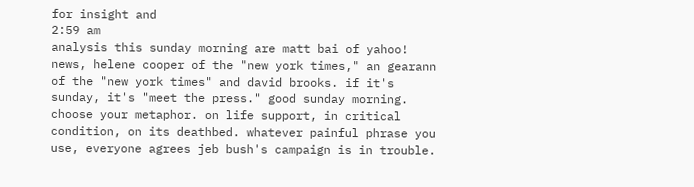for insight and
2:59 am
analysis this sunday morning are matt bai of yahoo! news, helene cooper of the "new york times," an gearann of the "new york times" and david brooks. if it's sunday, it's "meet the press." good sunday morning. choose your metaphor. on life support, in critical condition, on its deathbed. whatever painful phrase you use, everyone agrees jeb bush's campaign is in trouble.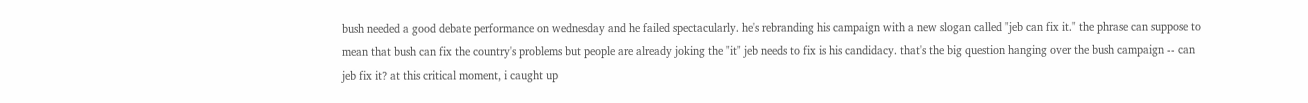bush needed a good debate performance on wednesday and he failed spectacularly. he's rebranding his campaign with a new slogan called "jeb can fix it." the phrase can suppose to mean that bush can fix the country's problems but people are already joking the "it" jeb needs to fix is his candidacy. that's the big question hanging over the bush campaign -- can jeb fix it? at this critical moment, i caught up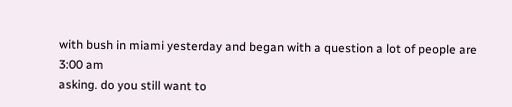with bush in miami yesterday and began with a question a lot of people are
3:00 am
asking. do you still want to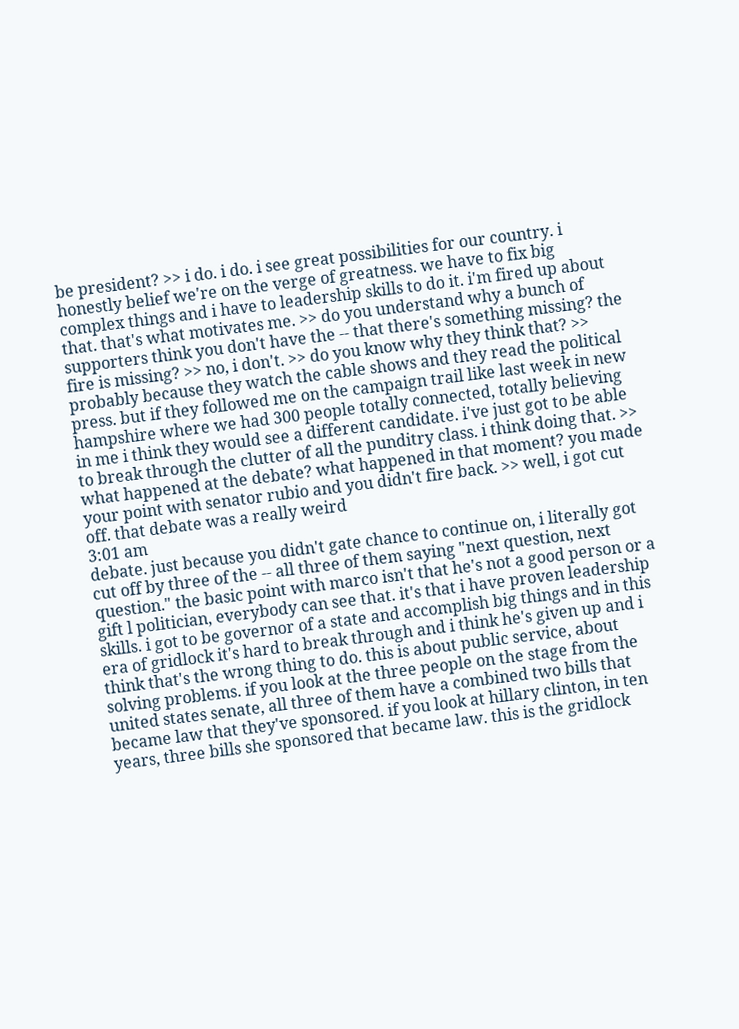be president? >> i do. i do. i see great possibilities for our country. i honestly belief we're on the verge of greatness. we have to fix big complex things and i have to leadership skills to do it. i'm fired up about that. that's what motivates me. >> do you understand why a bunch of supporters think you don't have the -- that there's something missing? the fire is missing? >> no, i don't. >> do you know why they think that? >> probably because they watch the cable shows and they read the political press. but if they followed me on the campaign trail like last week in new hampshire where we had 300 people totally connected, totally believing in me i think they would see a different candidate. i've just got to be able to break through the clutter of all the punditry class. i think doing that. >> what happened at the debate? what happened in that moment? you made your point with senator rubio and you didn't fire back. >> well, i got cut off. that debate was a really weird
3:01 am
debate. just because you didn't gate chance to continue on, i literally got cut off by three of the -- all three of them saying "next question, next question." the basic point with marco isn't that he's not a good person or a gift l politician, everybody can see that. it's that i have proven leadership skills. i got to be governor of a state and accomplish big things and in this era of gridlock it's hard to break through and i think he's given up and i think that's the wrong thing to do. this is about public service, about solving problems. if you look at the three people on the stage from the united states senate, all three of them have a combined two bills that became law that they've sponsored. if you look at hillary clinton, in ten years, three bills she sponsored that became law. this is the gridlock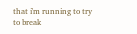that i'm running to try to break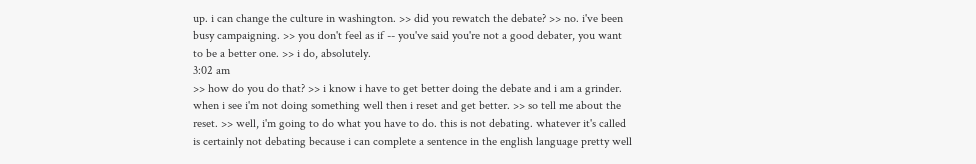up. i can change the culture in washington. >> did you rewatch the debate? >> no. i've been busy campaigning. >> you don't feel as if -- you've said you're not a good debater, you want to be a better one. >> i do, absolutely.
3:02 am
>> how do you do that? >> i know i have to get better doing the debate and i am a grinder. when i see i'm not doing something well then i reset and get better. >> so tell me about the reset. >> well, i'm going to do what you have to do. this is not debating. whatever it's called is certainly not debating because i can complete a sentence in the english language pretty well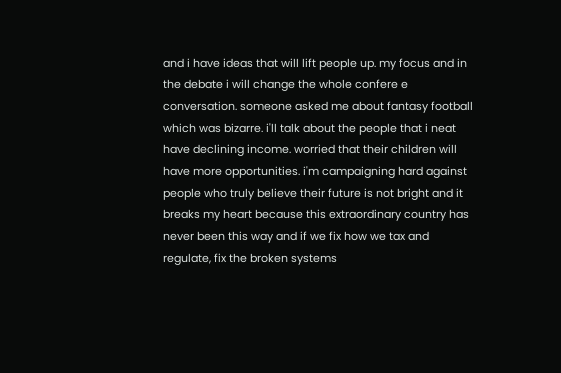and i have ideas that will lift people up. my focus and in the debate i will change the whole confere e conversation. someone asked me about fantasy football which was bizarre. i'll talk about the people that i neat have declining income. worried that their children will have more opportunities. i'm campaigning hard against people who truly believe their future is not bright and it breaks my heart because this extraordinary country has never been this way and if we fix how we tax and regulate, fix the broken systems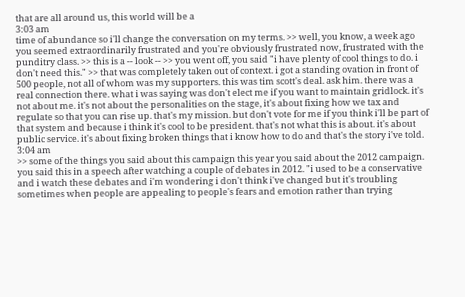that are all around us, this world will be a
3:03 am
time of abundance so i'll change the conversation on my terms. >> well, you know, a week ago you seemed extraordinarily frustrated and you're obviously frustrated now, frustrated with the punditry class. >> this is a -- look -- >> you went off, you said "i have plenty of cool things to do. i don't need this." >> that was completely taken out of context. i got a standing ovation in front of 500 people, not all of whom was my supporters. this was tim scott's deal. ask him. there was a real connection there. what i was saying was don't elect me if you want to maintain gridlock. it's not about me. it's not about the personalities on the stage, it's about fixing how we tax and regulate so that you can rise up. that's my mission. but don't vote for me if you think i'll be part of that system and because i think it's cool to be president. that's not what this is about. it's about public service. it's about fixing broken things that i know how to do and that's the story i've told.
3:04 am
>> some of the things you said about this campaign this year you said about the 2012 campaign. you said this in a speech after watching a couple of debates in 2012. "i used to be a conservative and i watch these debates and i'm wondering i don't think i've changed but it's troubling sometimes when people are appealing to people's fears and emotion rather than trying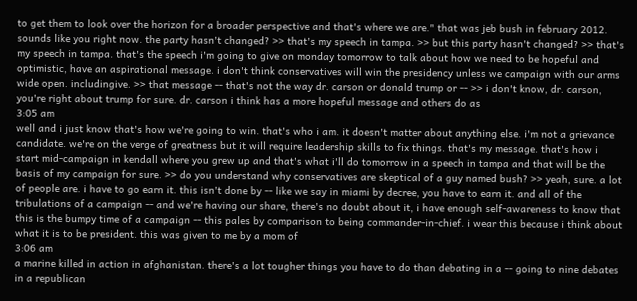to get them to look over the horizon for a broader perspective and that's where we are." that was jeb bush in february 2012. sounds like you right now. the party hasn't changed? >> that's my speech in tampa. >> but this party hasn't changed? >> that's my speech in tampa. that's the speech i'm going to give on monday tomorrow to talk about how we need to be hopeful and optimistic, have an aspirational message. i don't think conservatives will win the presidency unless we campaign with our arms wide open. includingive. >> that message -- that's not the way dr. carson or donald trump or -- >> i don't know, dr. carson, you're right about trump for sure. dr. carson i think has a more hopeful message and others do as
3:05 am
well and i just know that's how we're going to win. that's who i am. it doesn't matter about anything else. i'm not a grievance candidate. we're on the verge of greatness but it will require leadership skills to fix things. that's my message. that's how i start mid-campaign in kendall where you grew up and that's what i'll do tomorrow in a speech in tampa and that will be the basis of my campaign for sure. >> do you understand why conservatives are skeptical of a guy named bush? >> yeah, sure. a lot of people are. i have to go earn it. this isn't done by -- like we say in miami by decree, you have to earn it. and all of the tribulations of a campaign -- and we're having our share, there's no doubt about it, i have enough self-awareness to know that this is the bumpy time of a campaign -- this pales by comparison to being commander-in-chief. i wear this because i think about what it is to be president. this was given to me by a mom of
3:06 am
a marine killed in action in afghanistan. there's a lot tougher things you have to do than debating in a -- going to nine debates in a republican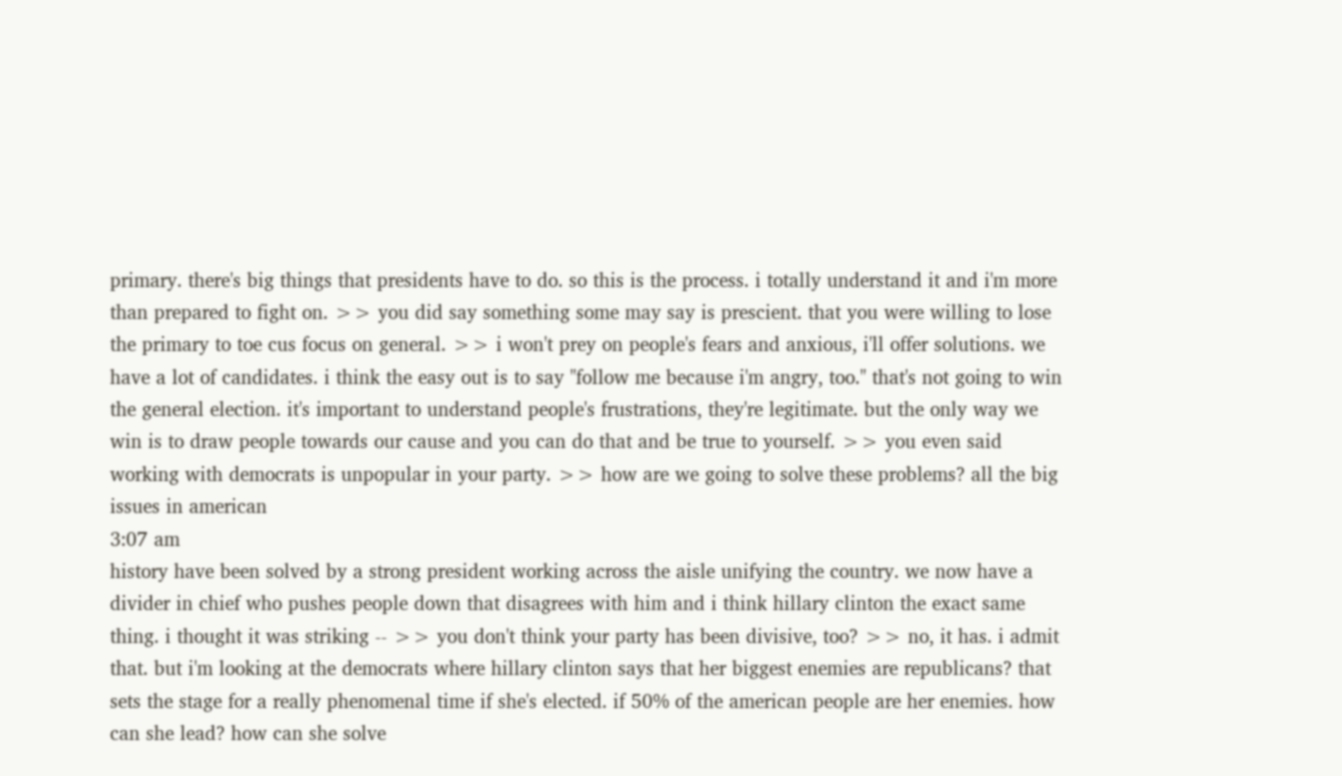primary. there's big things that presidents have to do. so this is the process. i totally understand it and i'm more than prepared to fight on. >> you did say something some may say is prescient. that you were willing to lose the primary to toe cus focus on general. >> i won't prey on people's fears and anxious, i'll offer solutions. we have a lot of candidates. i think the easy out is to say "follow me because i'm angry, too." that's not going to win the general election. it's important to understand people's frustrations, they're legitimate. but the only way we win is to draw people towards our cause and you can do that and be true to yourself. >> you even said working with democrats is unpopular in your party. >> how are we going to solve these problems? all the big issues in american
3:07 am
history have been solved by a strong president working across the aisle unifying the country. we now have a divider in chief who pushes people down that disagrees with him and i think hillary clinton the exact same thing. i thought it was striking -- >> you don't think your party has been divisive, too? >> no, it has. i admit that. but i'm looking at the democrats where hillary clinton says that her biggest enemies are republicans? that sets the stage for a really phenomenal time if she's elected. if 50% of the american people are her enemies. how can she lead? how can she solve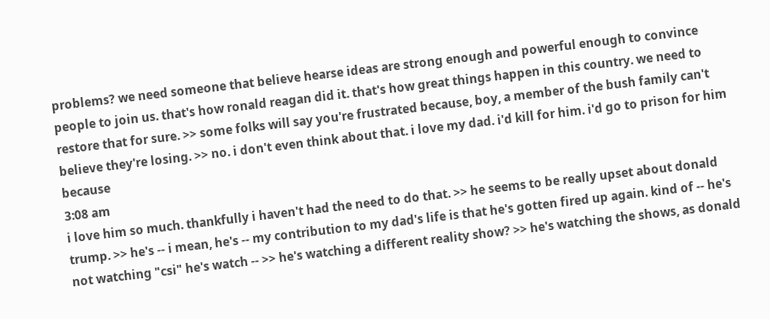problems? we need someone that believe hearse ideas are strong enough and powerful enough to convince people to join us. that's how ronald reagan did it. that's how great things happen in this country. we need to restore that for sure. >> some folks will say you're frustrated because, boy, a member of the bush family can't believe they're losing. >> no. i don't even think about that. i love my dad. i'd kill for him. i'd go to prison for him because
3:08 am
i love him so much. thankfully i haven't had the need to do that. >> he seems to be really upset about donald trump. >> he's -- i mean, he's -- my contribution to my dad's life is that he's gotten fired up again. kind of -- he's not watching "csi" he's watch -- >> he's watching a different reality show? >> he's watching the shows, as donald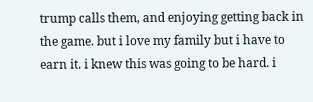trump calls them, and enjoying getting back in the game. but i love my family but i have to earn it. i knew this was going to be hard. i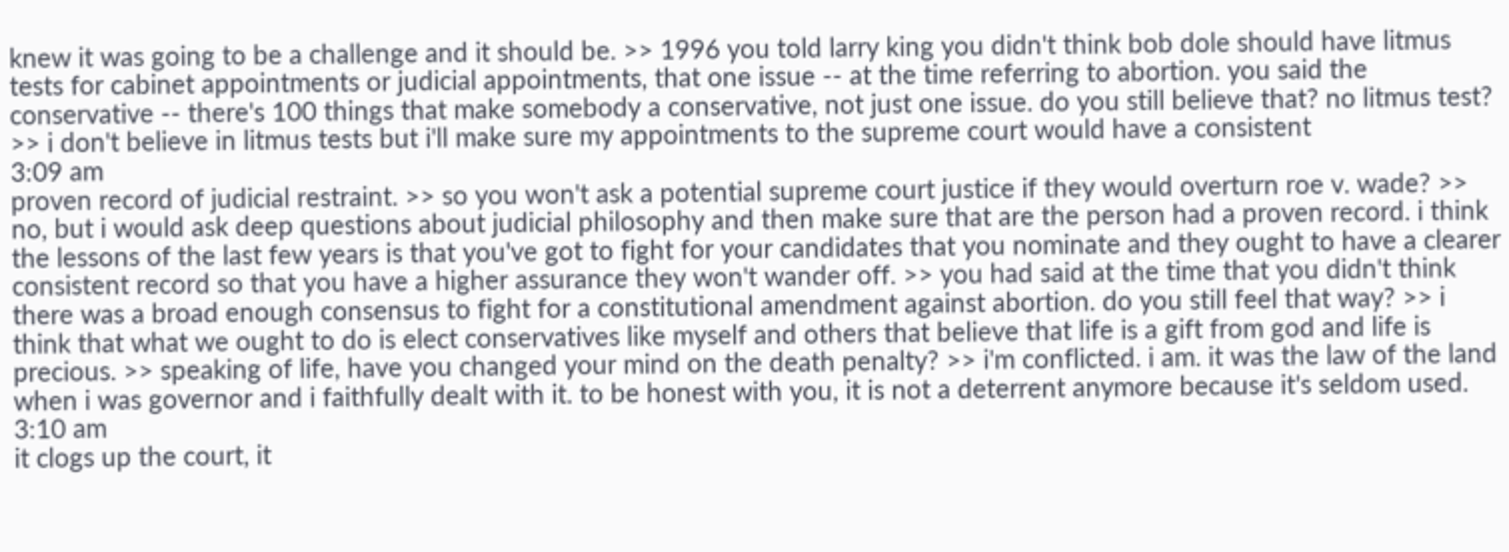knew it was going to be a challenge and it should be. >> 1996 you told larry king you didn't think bob dole should have litmus tests for cabinet appointments or judicial appointments, that one issue -- at the time referring to abortion. you said the conservative -- there's 100 things that make somebody a conservative, not just one issue. do you still believe that? no litmus test? >> i don't believe in litmus tests but i'll make sure my appointments to the supreme court would have a consistent
3:09 am
proven record of judicial restraint. >> so you won't ask a potential supreme court justice if they would overturn roe v. wade? >> no, but i would ask deep questions about judicial philosophy and then make sure that are the person had a proven record. i think the lessons of the last few years is that you've got to fight for your candidates that you nominate and they ought to have a clearer consistent record so that you have a higher assurance they won't wander off. >> you had said at the time that you didn't think there was a broad enough consensus to fight for a constitutional amendment against abortion. do you still feel that way? >> i think that what we ought to do is elect conservatives like myself and others that believe that life is a gift from god and life is precious. >> speaking of life, have you changed your mind on the death penalty? >> i'm conflicted. i am. it was the law of the land when i was governor and i faithfully dealt with it. to be honest with you, it is not a deterrent anymore because it's seldom used.
3:10 am
it clogs up the court, it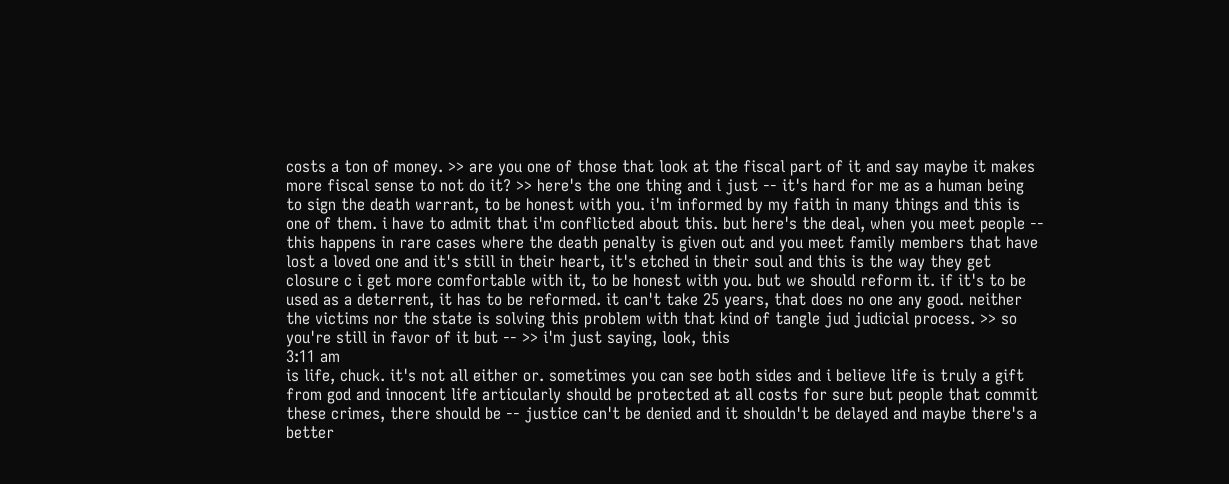costs a ton of money. >> are you one of those that look at the fiscal part of it and say maybe it makes more fiscal sense to not do it? >> here's the one thing and i just -- it's hard for me as a human being to sign the death warrant, to be honest with you. i'm informed by my faith in many things and this is one of them. i have to admit that i'm conflicted about this. but here's the deal, when you meet people -- this happens in rare cases where the death penalty is given out and you meet family members that have lost a loved one and it's still in their heart, it's etched in their soul and this is the way they get closure c i get more comfortable with it, to be honest with you. but we should reform it. if it's to be used as a deterrent, it has to be reformed. it can't take 25 years, that does no one any good. neither the victims nor the state is solving this problem with that kind of tangle jud judicial process. >> so you're still in favor of it but -- >> i'm just saying, look, this
3:11 am
is life, chuck. it's not all either or. sometimes you can see both sides and i believe life is truly a gift from god and innocent life articularly should be protected at all costs for sure but people that commit these crimes, there should be -- justice can't be denied and it shouldn't be delayed and maybe there's a better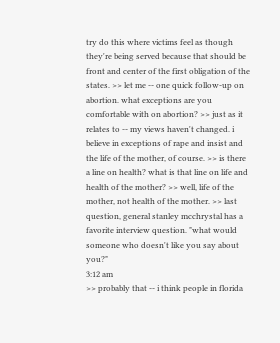try do this where victims feel as though they're being served because that should be front and center of the first obligation of the states. >> let me -- one quick follow-up on abortion. what exceptions are you comfortable with on abortion? >> just as it relates to -- my views haven't changed. i believe in exceptions of rape and insist and the life of the mother, of course. >> is there a line on health? what is that line on life and health of the mother? >> well, life of the mother, not health of the mother. >> last question, general stanley mcchrystal has a favorite interview question. "what would someone who doesn't like you say about you?"
3:12 am
>> probably that -- i think people in florida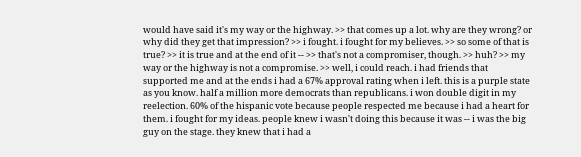would have said it's my way or the highway. >> that comes up a lot. why are they wrong? or why did they get that impression? >> i fought. i fought for my believes. >> so some of that is true? >> it is true and at the end of it -- >> that's not a compromiser, though. >> huh? >> my way or the highway is not a compromise. >> well, i could reach. i had friends that supported me and at the ends i had a 67% approval rating when i left. this is a purple state as you know. half a million more democrats than republicans. i won double digit in my reelection. 60% of the hispanic vote because people respected me because i had a heart for them. i fought for my ideas. people knew i wasn't doing this because it was -- i was the big guy on the stage. they knew that i had a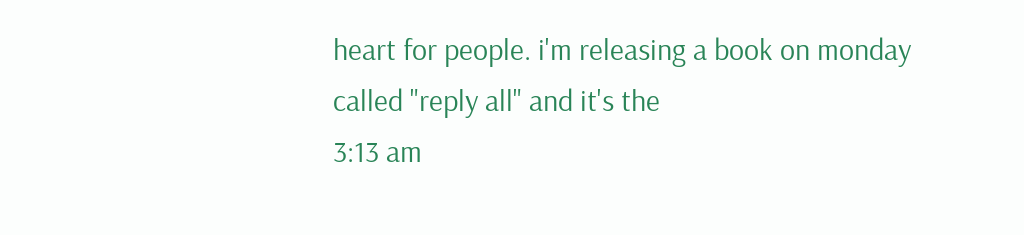heart for people. i'm releasing a book on monday called "reply all" and it's the
3:13 am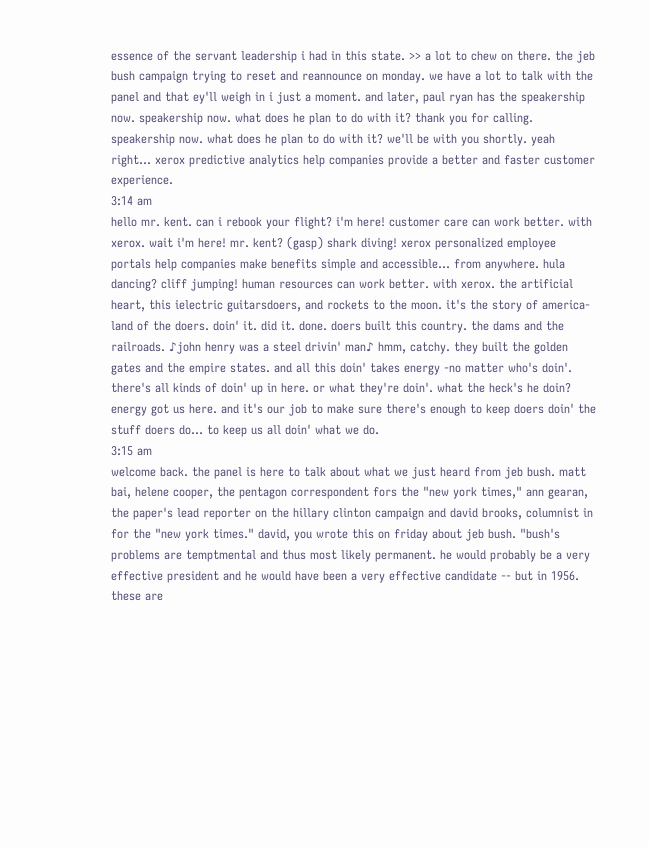essence of the servant leadership i had in this state. >> a lot to chew on there. the jeb bush campaign trying to reset and reannounce on monday. we have a lot to talk with the panel and that ey'll weigh in i just a moment. and later, paul ryan has the speakership now. speakership now. what does he plan to do with it? thank you for calling. speakership now. what does he plan to do with it? we'll be with you shortly. yeah right... xerox predictive analytics help companies provide a better and faster customer experience.
3:14 am
hello mr. kent. can i rebook your flight? i'm here! customer care can work better. with xerox. wait i'm here! mr. kent? (gasp) shark diving! xerox personalized employee portals help companies make benefits simple and accessible... from anywhere. hula dancing? cliff jumping! human resources can work better. with xerox. the artificial heart, this ielectric guitarsdoers, and rockets to the moon. it's the story of america- land of the doers. doin' it. did it. done. doers built this country. the dams and the railroads. ♪john henry was a steel drivin' man♪ hmm, catchy. they built the golden gates and the empire states. and all this doin' takes energy -no matter who's doin'. there's all kinds of doin' up in here. or what they're doin'. what the heck's he doin? energy got us here. and it's our job to make sure there's enough to keep doers doin' the stuff doers do... to keep us all doin' what we do.
3:15 am
welcome back. the panel is here to talk about what we just heard from jeb bush. matt bai, helene cooper, the pentagon correspondent fors the "new york times," ann gearan, the paper's lead reporter on the hillary clinton campaign and david brooks, columnist in for the "new york times." david, you wrote this on friday about jeb bush. "bush's problems are temptmental and thus most likely permanent. he would probably be a very effective president and he would have been a very effective candidate -- but in 1956. these are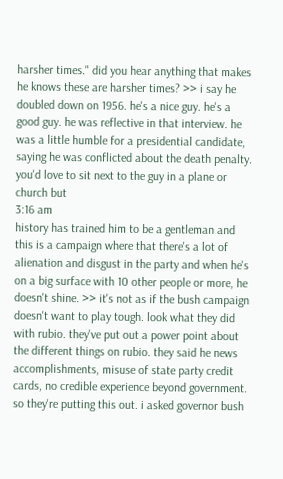harsher times." did you hear anything that makes he knows these are harsher times? >> i say he doubled down on 1956. he's a nice guy. he's a good guy. he was reflective in that interview. he was a little humble for a presidential candidate, saying he was conflicted about the death penalty. you'd love to sit next to the guy in a plane or church but
3:16 am
history has trained him to be a gentleman and this is a campaign where that there's a lot of alienation and disgust in the party and when he's on a big surface with 10 other people or more, he doesn't shine. >> it's not as if the bush campaign doesn't want to play tough. look what they did with rubio. they've put out a power point about the different things on rubio. they said he news accomplishments, misuse of state party credit cards, no credible experience beyond government. so they're putting this out. i asked governor bush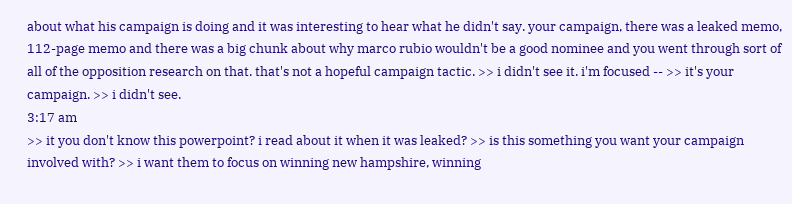about what his campaign is doing and it was interesting to hear what he didn't say. your campaign, there was a leaked memo, 112-page memo and there was a big chunk about why marco rubio wouldn't be a good nominee and you went through sort of all of the opposition research on that. that's not a hopeful campaign tactic. >> i didn't see it. i'm focused -- >> it's your campaign. >> i didn't see.
3:17 am
>> it you don't know this powerpoint? i read about it when it was leaked? >> is this something you want your campaign involved with? >> i want them to focus on winning new hampshire, winning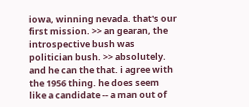iowa, winning nevada. that's our first mission. >> an gearan, the introspective bush was politician bush. >> absolutely. and he can the that. i agree with the 1956 thing. he does seem like a candidate -- a man out of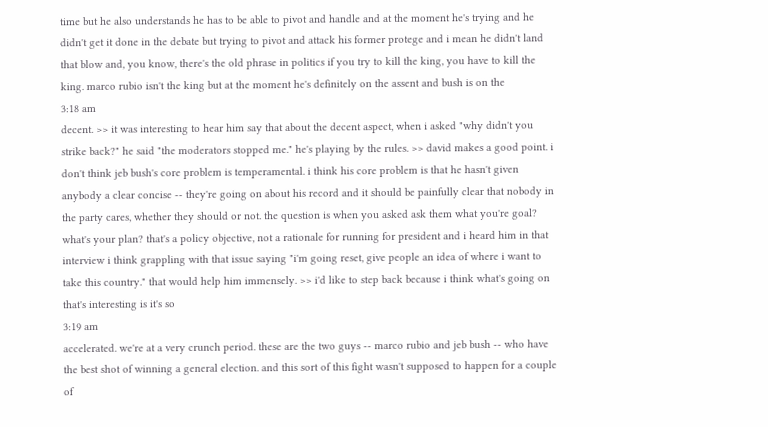time but he also understands he has to be able to pivot and handle and at the moment he's trying and he didn't get it done in the debate but trying to pivot and attack his former protege and i mean he didn't land that blow and, you know, there's the old phrase in politics if you try to kill the king, you have to kill the king. marco rubio isn't the king but at the moment he's definitely on the assent and bush is on the
3:18 am
decent. >> it was interesting to hear him say that about the decent aspect, when i asked "why didn't you strike back?" he said "the moderators stopped me." he's playing by the rules. >> david makes a good point. i don't think jeb bush's core problem is temperamental. i think his core problem is that he hasn't given anybody a clear concise -- they're going on about his record and it should be painfully clear that nobody in the party cares, whether they should or not. the question is when you asked ask them what you're goal? what's your plan? that's a policy objective, not a rationale for running for president and i heard him in that interview i think grappling with that issue saying "i'm going reset, give people an idea of where i want to take this country." that would help him immensely. >> i'd like to step back because i think what's going on that's interesting is it's so
3:19 am
accelerated. we're at a very crunch period. these are the two guys -- marco rubio and jeb bush -- who have the best shot of winning a general election. and this sort of this fight wasn't supposed to happen for a couple of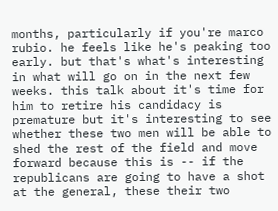months, particularly if you're marco rubio. he feels like he's peaking too early. but that's what's interesting in what will go on in the next few weeks. this talk about it's time for him to retire his candidacy is premature but it's interesting to see whether these two men will be able to shed the rest of the field and move forward because this is -- if the republicans are going to have a shot at the general, these their two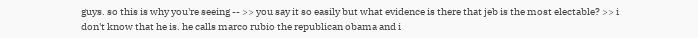guys. so this is why you're seeing -- >> you say it so easily but what evidence is there that jeb is the most electable? >> i don't know that he is. he calls marco rubio the republican obama and i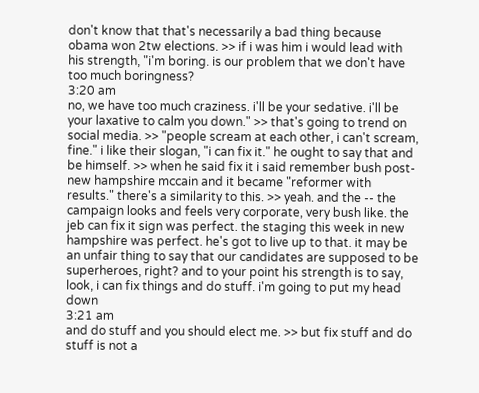don't know that that's necessarily a bad thing because obama won 2tw elections. >> if i was him i would lead with his strength, "i'm boring. is our problem that we don't have too much boringness?
3:20 am
no, we have too much craziness. i'll be your sedative. i'll be your laxative to calm you down." >> that's going to trend on social media. >> "people scream at each other, i can't scream, fine." i like their slogan, "i can fix it." he ought to say that and be himself. >> when he said fix it i said remember bush post-new hampshire mccain and it became "reformer with results." there's a similarity to this. >> yeah. and the -- the campaign looks and feels very corporate, very bush like. the jeb can fix it sign was perfect. the staging this week in new hampshire was perfect. he's got to live up to that. it may be an unfair thing to say that our candidates are supposed to be superheroes, right? and to your point his strength is to say, look, i can fix things and do stuff. i'm going to put my head down
3:21 am
and do stuff and you should elect me. >> but fix stuff and do stuff is not a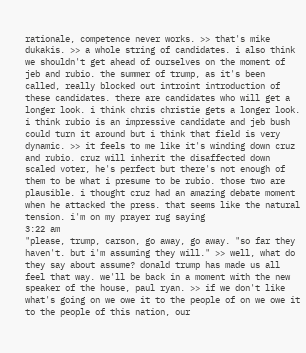rationale, competence never works. >> that's mike dukakis. >> a whole string of candidates. i also think we shouldn't get ahead of ourselves on the moment of jeb and rubio. the summer of trump, as it's been called, really blocked out introint introduction of these candidates. there are candidates who will get a longer look. i think chris christie gets a longer look. i think rubio is an impressive candidate and jeb bush could turn it around but i think that field is very dynamic. >> it feels to me like it's winding down cruz and rubio. cruz will inherit the disaffected down scaled voter, he's perfect but there's not enough of them to be what i presume to be rubio. those two are plausible. i thought cruz had an amazing debate moment when he attacked the press. that seems like the natural tension. i'm on my prayer rug saying
3:22 am
"please, trump, carson, go away, go away. "so far they haven't. but i'm assuming they will." >> well, what do they say about assume? donald trump has made us all feel that way. we'll be back in a moment with the new speaker of the house, paul ryan. >> if we don't like what's going on we owe it to the people of on we owe it to the people of this nation, our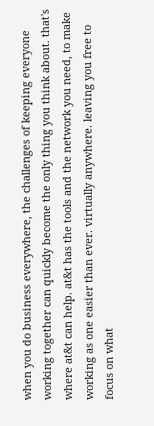when you do business everywhere, the challenges of keeping everyone working together can quickly become the only thing you think about. that's where at&t can help. at&t has the tools and the network you need, to make working as one easier than ever. virtually anywhere. leaving you free to focus on what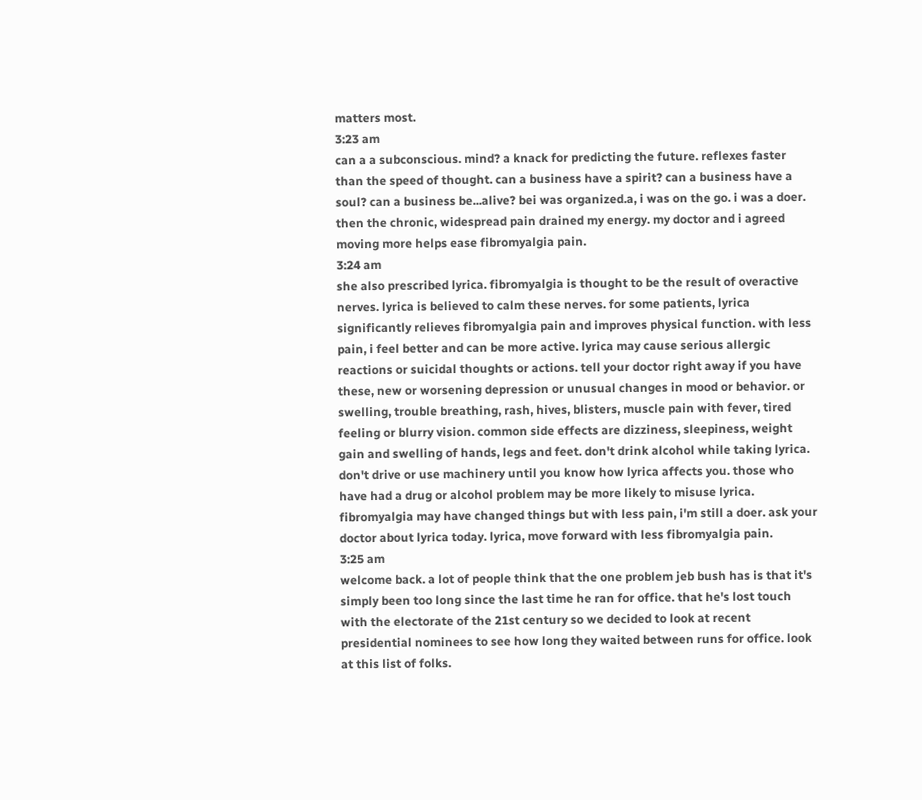matters most.
3:23 am
can a a subconscious. mind? a knack for predicting the future. reflexes faster than the speed of thought. can a business have a spirit? can a business have a soul? can a business be...alive? bei was organized.a, i was on the go. i was a doer. then the chronic, widespread pain drained my energy. my doctor and i agreed moving more helps ease fibromyalgia pain.
3:24 am
she also prescribed lyrica. fibromyalgia is thought to be the result of overactive nerves. lyrica is believed to calm these nerves. for some patients, lyrica significantly relieves fibromyalgia pain and improves physical function. with less pain, i feel better and can be more active. lyrica may cause serious allergic reactions or suicidal thoughts or actions. tell your doctor right away if you have these, new or worsening depression or unusual changes in mood or behavior. or swelling, trouble breathing, rash, hives, blisters, muscle pain with fever, tired feeling or blurry vision. common side effects are dizziness, sleepiness, weight gain and swelling of hands, legs and feet. don't drink alcohol while taking lyrica. don't drive or use machinery until you know how lyrica affects you. those who have had a drug or alcohol problem may be more likely to misuse lyrica. fibromyalgia may have changed things but with less pain, i'm still a doer. ask your doctor about lyrica today. lyrica, move forward with less fibromyalgia pain.
3:25 am
welcome back. a lot of people think that the one problem jeb bush has is that it's simply been too long since the last time he ran for office. that he's lost touch with the electorate of the 21st century so we decided to look at recent presidential nominees to see how long they waited between runs for office. look at this list of folks.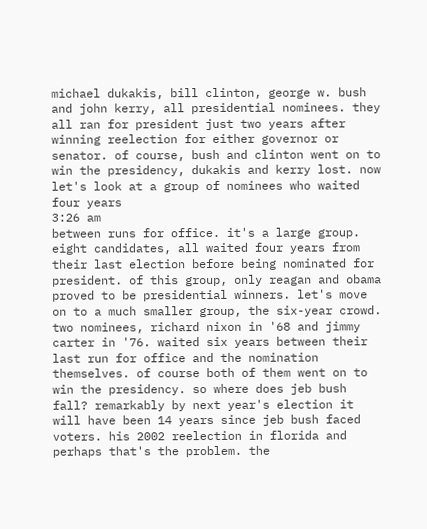michael dukakis, bill clinton, george w. bush and john kerry, all presidential nominees. they all ran for president just two years after winning reelection for either governor or senator. of course, bush and clinton went on to win the presidency, dukakis and kerry lost. now let's look at a group of nominees who waited four years
3:26 am
between runs for office. it's a large group. eight candidates, all waited four years from their last election before being nominated for president. of this group, only reagan and obama proved to be presidential winners. let's move on to a much smaller group, the six-year crowd. two nominees, richard nixon in '68 and jimmy carter in '76. waited six years between their last run for office and the nomination themselves. of course both of them went on to win the presidency. so where does jeb bush fall? remarkably by next year's election it will have been 14 years since jeb bush faced voters. his 2002 reelection in florida and perhaps that's the problem. the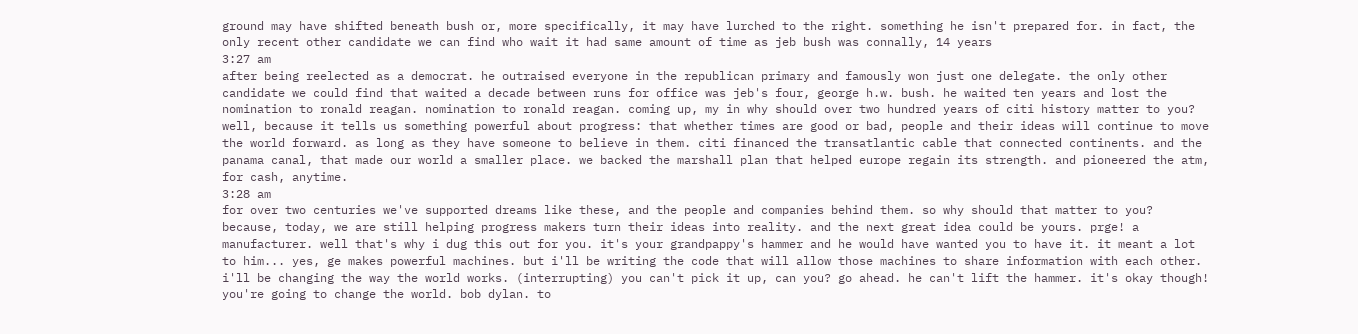ground may have shifted beneath bush or, more specifically, it may have lurched to the right. something he isn't prepared for. in fact, the only recent other candidate we can find who wait it had same amount of time as jeb bush was connally, 14 years
3:27 am
after being reelected as a democrat. he outraised everyone in the republican primary and famously won just one delegate. the only other candidate we could find that waited a decade between runs for office was jeb's four, george h.w. bush. he waited ten years and lost the nomination to ronald reagan. nomination to ronald reagan. coming up, my in why should over two hundred years of citi history matter to you? well, because it tells us something powerful about progress: that whether times are good or bad, people and their ideas will continue to move the world forward. as long as they have someone to believe in them. citi financed the transatlantic cable that connected continents. and the panama canal, that made our world a smaller place. we backed the marshall plan that helped europe regain its strength. and pioneered the atm, for cash, anytime.
3:28 am
for over two centuries we've supported dreams like these, and the people and companies behind them. so why should that matter to you? because, today, we are still helping progress makers turn their ideas into reality. and the next great idea could be yours. prge! a manufacturer. well that's why i dug this out for you. it's your grandpappy's hammer and he would have wanted you to have it. it meant a lot to him... yes, ge makes powerful machines. but i'll be writing the code that will allow those machines to share information with each other. i'll be changing the way the world works. (interrupting) you can't pick it up, can you? go ahead. he can't lift the hammer. it's okay though! you're going to change the world. bob dylan. to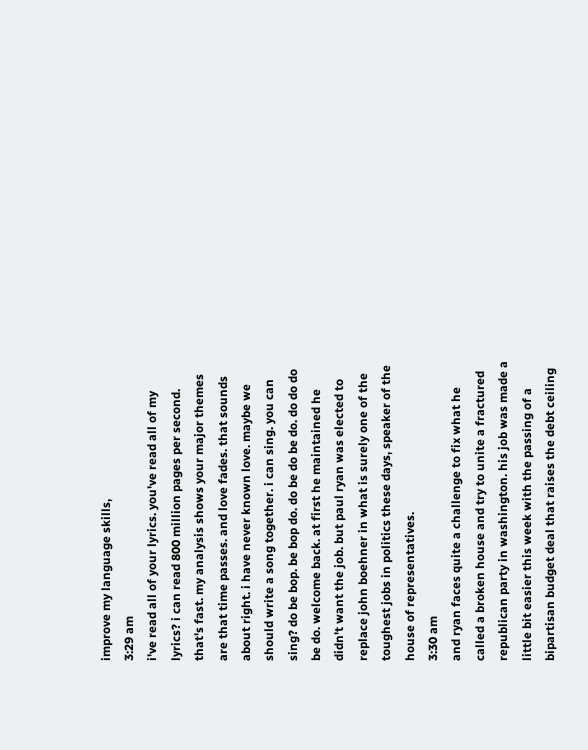improve my language skills,
3:29 am
i've read all of your lyrics. you've read all of my lyrics? i can read 800 million pages per second. that's fast. my analysis shows your major themes are that time passes. and love fades. that sounds about right. i have never known love. maybe we should write a song together. i can sing. you can sing? do be bop. be bop do. do be do be do. do do do be do. welcome back. at first he maintained he didn't want the job. but paul ryan was elected to replace john boehner in what is surely one of the toughest jobs in politics these days, speaker of the house of representatives.
3:30 am
and ryan faces quite a challenge to fix what he called a broken house and try to unite a fractured republican party in washington. his job was made a little bit easier this week with the passing of a bipartisan budget deal that raises the debt ceiling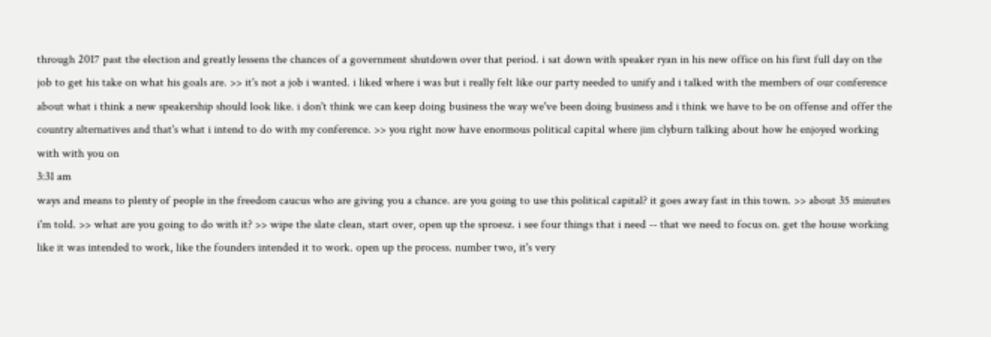through 2017 past the election and greatly lessens the chances of a government shutdown over that period. i sat down with speaker ryan in his new office on his first full day on the job to get his take on what his goals are. >> it's not a job i wanted. i liked where i was but i really felt like our party needed to unify and i talked with the members of our conference about what i think a new speakership should look like. i don't think we can keep doing business the way we've been doing business and i think we have to be on offense and offer the country alternatives and that's what i intend to do with my conference. >> you right now have enormous political capital where jim clyburn talking about how he enjoyed working with with you on
3:31 am
ways and means to plenty of people in the freedom caucus who are giving you a chance. are you going to use this political capital? it goes away fast in this town. >> about 35 minutes i'm told. >> what are you going to do with it? >> wipe the slate clean, start over, open up the sproesz. i see four things that i need -- that we need to focus on. get the house working like it was intended to work, like the founders intended it to work. open up the process. number two, it's very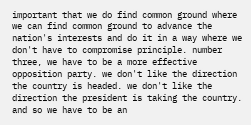important that we do find common ground where we can find common ground to advance the nation's interests and do it in a way where we don't have to compromise principle. number three, we have to be a more effective opposition party. we don't like the direction the country is headed. we don't like the direction the president is taking the country. and so we have to be an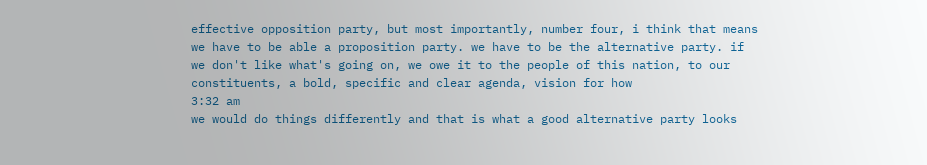effective opposition party, but most importantly, number four, i think that means we have to be able a proposition party. we have to be the alternative party. if we don't like what's going on, we owe it to the people of this nation, to our constituents, a bold, specific and clear agenda, vision for how
3:32 am
we would do things differently and that is what a good alternative party looks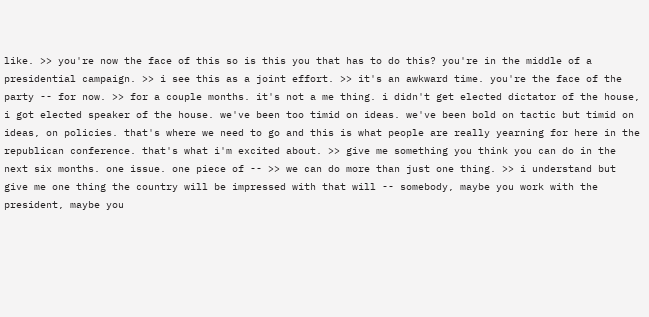like. >> you're now the face of this so is this you that has to do this? you're in the middle of a presidential campaign. >> i see this as a joint effort. >> it's an awkward time. you're the face of the party -- for now. >> for a couple months. it's not a me thing. i didn't get elected dictator of the house, i got elected speaker of the house. we've been too timid on ideas. we've been bold on tactic but timid on ideas, on policies. that's where we need to go and this is what people are really yearning for here in the republican conference. that's what i'm excited about. >> give me something you think you can do in the next six months. one issue. one piece of -- >> we can do more than just one thing. >> i understand but give me one thing the country will be impressed with that will -- somebody, maybe you work with the president, maybe you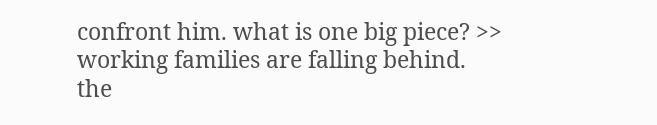confront him. what is one big piece? >> working families are falling behind. the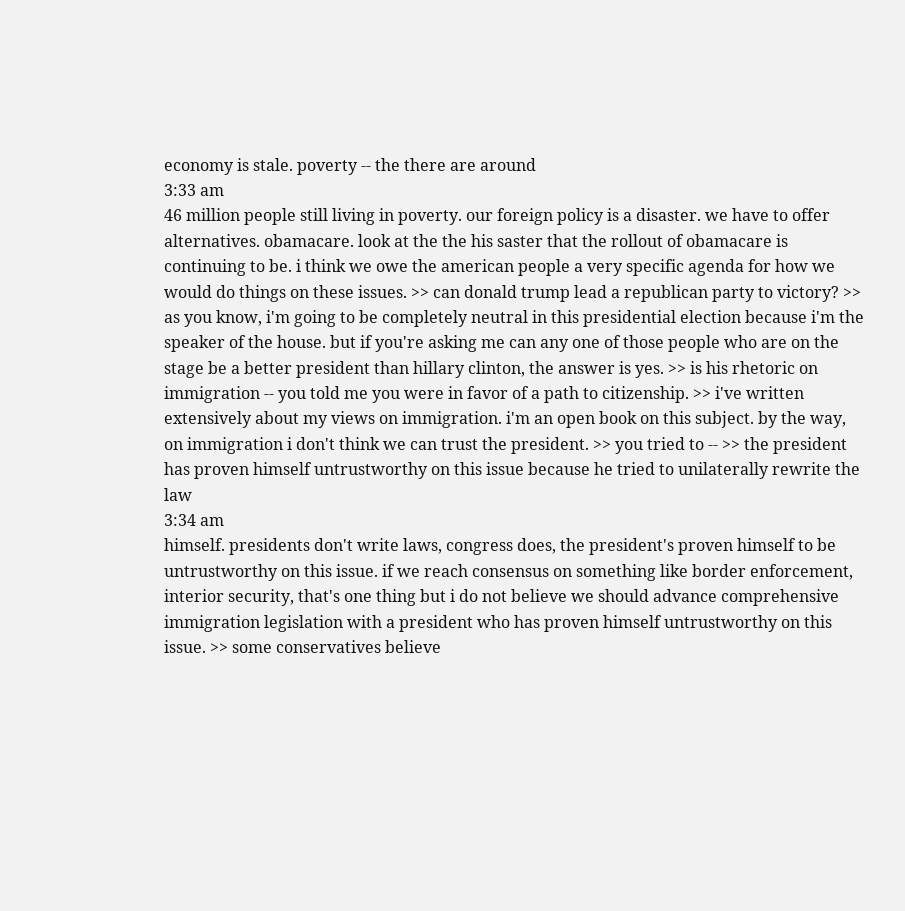economy is stale. poverty -- the there are around
3:33 am
46 million people still living in poverty. our foreign policy is a disaster. we have to offer alternatives. obamacare. look at the the his saster that the rollout of obamacare is continuing to be. i think we owe the american people a very specific agenda for how we would do things on these issues. >> can donald trump lead a republican party to victory? >> as you know, i'm going to be completely neutral in this presidential election because i'm the speaker of the house. but if you're asking me can any one of those people who are on the stage be a better president than hillary clinton, the answer is yes. >> is his rhetoric on immigration -- you told me you were in favor of a path to citizenship. >> i've written extensively about my views on immigration. i'm an open book on this subject. by the way, on immigration i don't think we can trust the president. >> you tried to -- >> the president has proven himself untrustworthy on this issue because he tried to unilaterally rewrite the law
3:34 am
himself. presidents don't write laws, congress does, the president's proven himself to be untrustworthy on this issue. if we reach consensus on something like border enforcement, interior security, that's one thing but i do not believe we should advance comprehensive immigration legislation with a president who has proven himself untrustworthy on this issue. >> some conservatives believe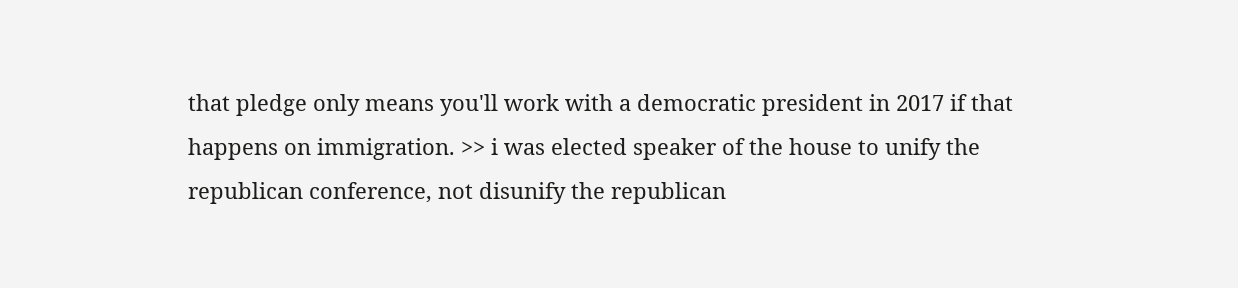that pledge only means you'll work with a democratic president in 2017 if that happens on immigration. >> i was elected speaker of the house to unify the republican conference, not disunify the republican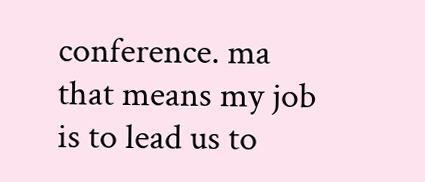conference. ma that means my job is to lead us to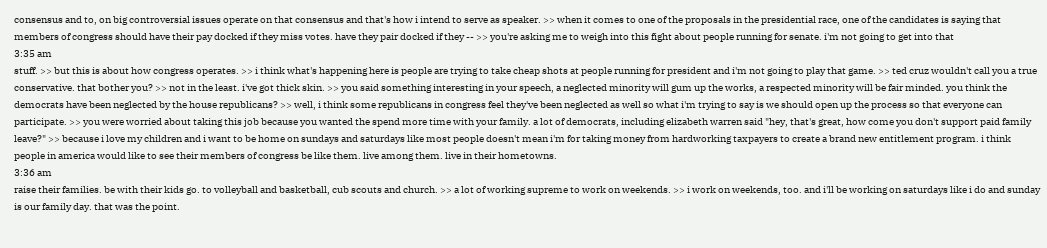consensus and to, on big controversial issues operate on that consensus and that's how i intend to serve as speaker. >> when it comes to one of the proposals in the presidential race, one of the candidates is saying that members of congress should have their pay docked if they miss votes. have they pair docked if they -- >> you're asking me to weigh into this fight about people running for senate. i'm not going to get into that
3:35 am
stuff. >> but this is about how congress operates. >> i think what's happening here is people are trying to take cheap shots at people running for president and i'm not going to play that game. >> ted cruz wouldn't call you a true conservative. that bother you? >> not in the least. i've got thick skin. >> you said something interesting in your speech, a neglected minority will gum up the works, a respected minority will be fair minded. you think the democrats have been neglected by the house republicans? >> well, i think some republicans in congress feel they've been neglected as well so what i'm trying to say is we should open up the process so that everyone can participate. >> you were worried about taking this job because you wanted the spend more time with your family. a lot of democrats, including elizabeth warren said "hey, that's great, how come you don't support paid family leave?" >> because i love my children and i want to be home on sundays and saturdays like most people doesn't mean i'm for taking money from hardworking taxpayers to create a brand new entitlement program. i think people in america would like to see their members of congress be like them. live among them. live in their hometowns.
3:36 am
raise their families. be with their kids go. to volleyball and basketball, cub scouts and church. >> a lot of working supreme to work on weekends. >> i work on weekends, too. and i'll be working on saturdays like i do and sunday is our family day. that was the point.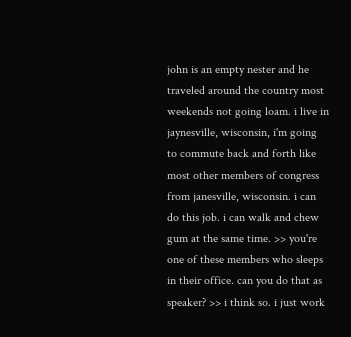john is an empty nester and he traveled around the country most weekends not going loam. i live in jaynesville, wisconsin, i'm going to commute back and forth like most other members of congress from janesville, wisconsin. i can do this job. i can walk and chew gum at the same time. >> you're one of these members who sleeps in their office. can you do that as speaker? >> i think so. i just work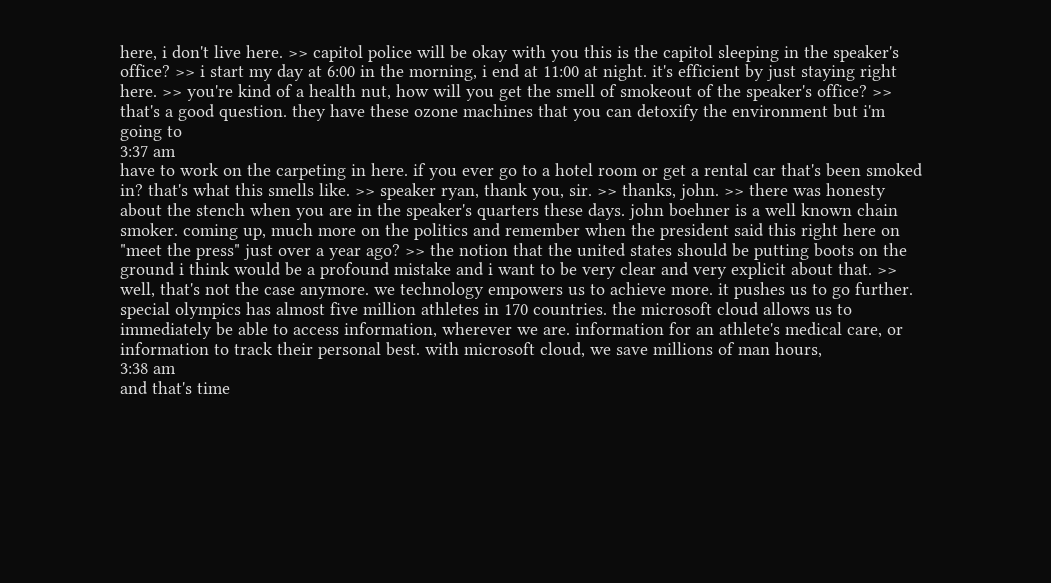here, i don't live here. >> capitol police will be okay with you this is the capitol sleeping in the speaker's office? >> i start my day at 6:00 in the morning, i end at 11:00 at night. it's efficient by just staying right here. >> you're kind of a health nut, how will you get the smell of smokeout of the speaker's office? >> that's a good question. they have these ozone machines that you can detoxify the environment but i'm going to
3:37 am
have to work on the carpeting in here. if you ever go to a hotel room or get a rental car that's been smoked in? that's what this smells like. >> speaker ryan, thank you, sir. >> thanks, john. >> there was honesty about the stench when you are in the speaker's quarters these days. john boehner is a well known chain smoker. coming up, much more on the politics and remember when the president said this right here on "meet the press" just over a year ago? >> the notion that the united states should be putting boots on the ground i think would be a profound mistake and i want to be very clear and very explicit about that. >> well, that's not the case anymore. we technology empowers us to achieve more. it pushes us to go further. special olympics has almost five million athletes in 170 countries. the microsoft cloud allows us to immediately be able to access information, wherever we are. information for an athlete's medical care, or information to track their personal best. with microsoft cloud, we save millions of man hours,
3:38 am
and that's time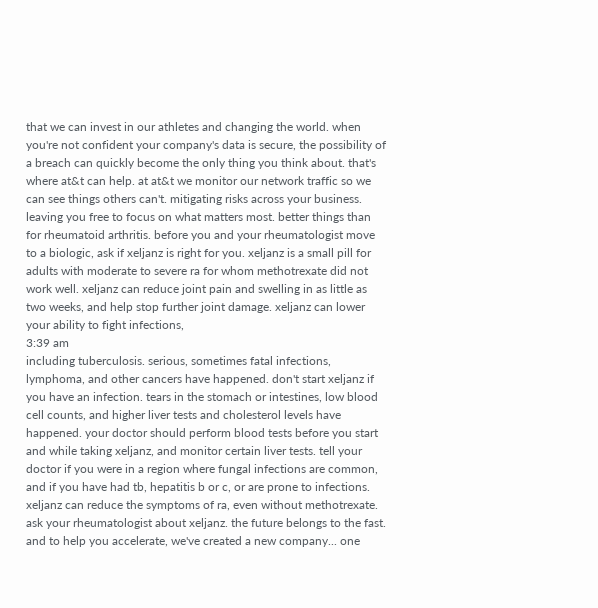that we can invest in our athletes and changing the world. when you're not confident your company's data is secure, the possibility of a breach can quickly become the only thing you think about. that's where at&t can help. at at&t we monitor our network traffic so we can see things others can't. mitigating risks across your business. leaving you free to focus on what matters most. better things than for rheumatoid arthritis. before you and your rheumatologist move to a biologic, ask if xeljanz is right for you. xeljanz is a small pill for adults with moderate to severe ra for whom methotrexate did not work well. xeljanz can reduce joint pain and swelling in as little as two weeks, and help stop further joint damage. xeljanz can lower your ability to fight infections,
3:39 am
including tuberculosis. serious, sometimes fatal infections, lymphoma, and other cancers have happened. don't start xeljanz if you have an infection. tears in the stomach or intestines, low blood cell counts, and higher liver tests and cholesterol levels have happened. your doctor should perform blood tests before you start and while taking xeljanz, and monitor certain liver tests. tell your doctor if you were in a region where fungal infections are common, and if you have had tb, hepatitis b or c, or are prone to infections. xeljanz can reduce the symptoms of ra, even without methotrexate. ask your rheumatologist about xeljanz. the future belongs to the fast. and to help you accelerate, we've created a new company... one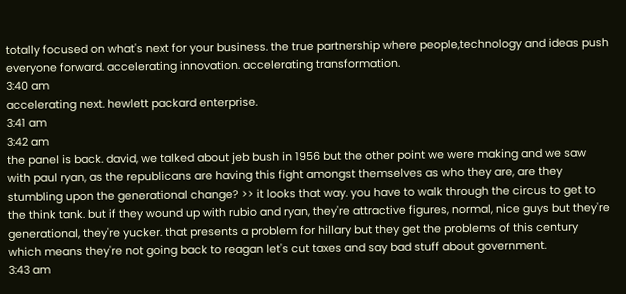totally focused on what's next for your business. the true partnership where people,technology and ideas push everyone forward. accelerating innovation. accelerating transformation.
3:40 am
accelerating next. hewlett packard enterprise.
3:41 am
3:42 am
the panel is back. david, we talked about jeb bush in 1956 but the other point we were making and we saw with paul ryan, as the republicans are having this fight amongst themselves as who they are, are they stumbling upon the generational change? >> it looks that way. you have to walk through the circus to get to the think tank. but if they wound up with rubio and ryan, they're attractive figures, normal, nice guys but they're generational, they're yucker. that presents a problem for hillary but they get the problems of this century which means they're not going back to reagan let's cut taxes and say bad stuff about government.
3:43 am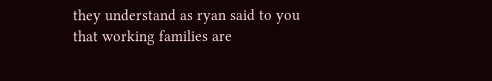they understand as ryan said to you that working families are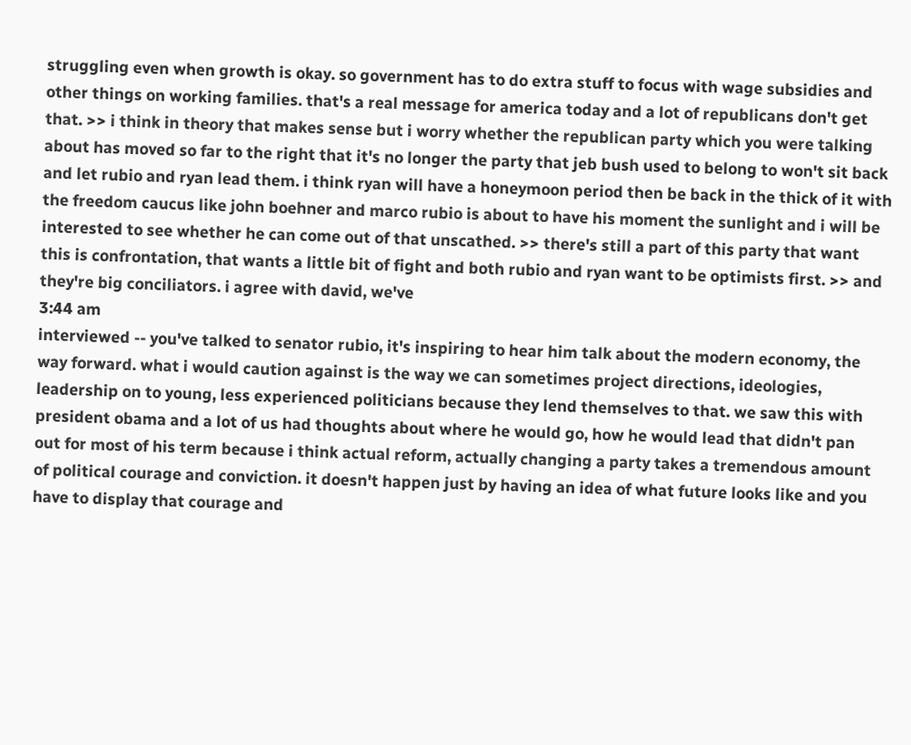struggling even when growth is okay. so government has to do extra stuff to focus with wage subsidies and other things on working families. that's a real message for america today and a lot of republicans don't get that. >> i think in theory that makes sense but i worry whether the republican party which you were talking about has moved so far to the right that it's no longer the party that jeb bush used to belong to won't sit back and let rubio and ryan lead them. i think ryan will have a honeymoon period then be back in the thick of it with the freedom caucus like john boehner and marco rubio is about to have his moment the sunlight and i will be interested to see whether he can come out of that unscathed. >> there's still a part of this party that want this is confrontation, that wants a little bit of fight and both rubio and ryan want to be optimists first. >> and they're big conciliators. i agree with david, we've
3:44 am
interviewed -- you've talked to senator rubio, it's inspiring to hear him talk about the modern economy, the way forward. what i would caution against is the way we can sometimes project directions, ideologies, leadership on to young, less experienced politicians because they lend themselves to that. we saw this with president obama and a lot of us had thoughts about where he would go, how he would lead that didn't pan out for most of his term because i think actual reform, actually changing a party takes a tremendous amount of political courage and conviction. it doesn't happen just by having an idea of what future looks like and you have to display that courage and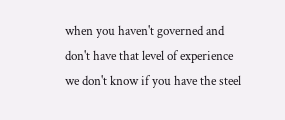when you haven't governed and don't have that level of experience we don't know if you have the steel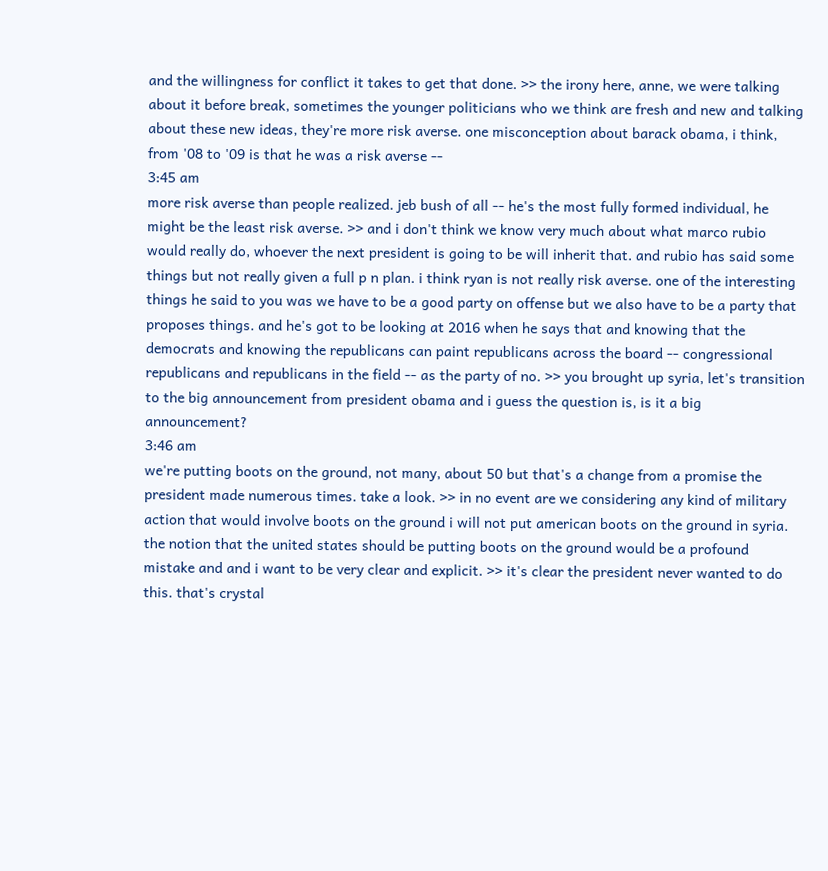and the willingness for conflict it takes to get that done. >> the irony here, anne, we were talking about it before break, sometimes the younger politicians who we think are fresh and new and talking about these new ideas, they're more risk averse. one misconception about barack obama, i think, from '08 to '09 is that he was a risk averse --
3:45 am
more risk averse than people realized. jeb bush of all -- he's the most fully formed individual, he might be the least risk averse. >> and i don't think we know very much about what marco rubio would really do, whoever the next president is going to be will inherit that. and rubio has said some things but not really given a full p n plan. i think ryan is not really risk averse. one of the interesting things he said to you was we have to be a good party on offense but we also have to be a party that proposes things. and he's got to be looking at 2016 when he says that and knowing that the democrats and knowing the republicans can paint republicans across the board -- congressional republicans and republicans in the field -- as the party of no. >> you brought up syria, let's transition to the big announcement from president obama and i guess the question is, is it a big announcement?
3:46 am
we're putting boots on the ground, not many, about 50 but that's a change from a promise the president made numerous times. take a look. >> in no event are we considering any kind of military action that would involve boots on the ground i will not put american boots on the ground in syria. the notion that the united states should be putting boots on the ground would be a profound mistake and and i want to be very clear and explicit. >> it's clear the president never wanted to do this. that's crystal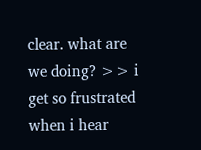clear. what are we doing? >> i get so frustrated when i hear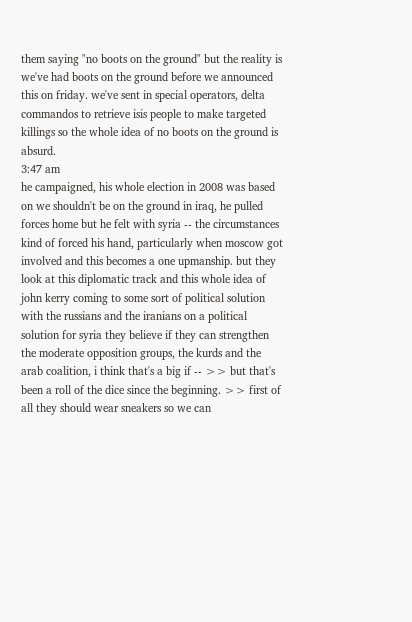them saying "no boots on the ground" but the reality is we've had boots on the ground before we announced this on friday. we've sent in special operators, delta commandos to retrieve isis people to make targeted killings so the whole idea of no boots on the ground is absurd.
3:47 am
he campaigned, his whole election in 2008 was based on we shouldn't be on the ground in iraq, he pulled forces home but he felt with syria -- the circumstances kind of forced his hand, particularly when moscow got involved and this becomes a one upmanship. but they look at this diplomatic track and this whole idea of john kerry coming to some sort of political solution with the russians and the iranians on a political solution for syria they believe if they can strengthen the moderate opposition groups, the kurds and the arab coalition, i think that's a big if -- >> but that's been a roll of the dice since the beginning. >> first of all they should wear sneakers so we can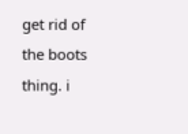get rid of the boots thing. i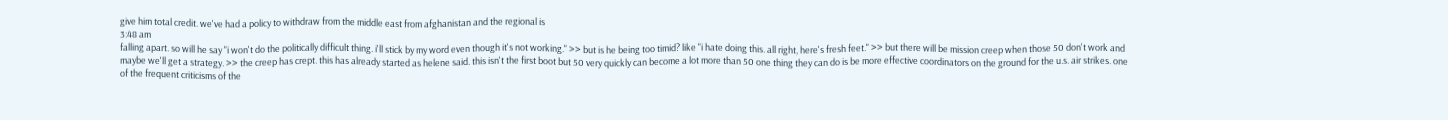give him total credit. we've had a policy to withdraw from the middle east from afghanistan and the regional is
3:48 am
falling apart. so will he say "i won't do the politically difficult thing. i'll stick by my word even though it's not working." >> but is he being too timid? like "i hate doing this. all right, here's fresh feet." >> but there will be mission creep when those 50 don't work and maybe we'll get a strategy. >> the creep has crept. this has already started as helene said. this isn't the first boot but 50 very quickly can become a lot more than 50 one thing they can do is be more effective coordinators on the ground for the u.s. air strikes. one of the frequent criticisms of the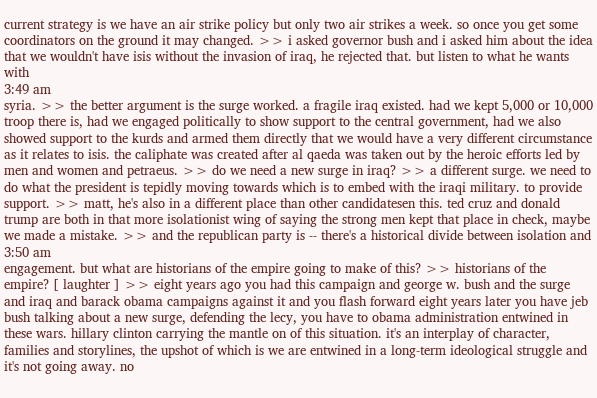current strategy is we have an air strike policy but only two air strikes a week. so once you get some coordinators on the ground it may changed. >> i asked governor bush and i asked him about the idea that we wouldn't have isis without the invasion of iraq, he rejected that. but listen to what he wants with
3:49 am
syria. >> the better argument is the surge worked. a fragile iraq existed. had we kept 5,000 or 10,000 troop there is, had we engaged politically to show support to the central government, had we also showed support to the kurds and armed them directly that we would have a very different circumstance as it relates to isis. the caliphate was created after al qaeda was taken out by the heroic efforts led by men and women and petraeus. >> do we need a new surge in iraq? >> a different surge. we need to do what the president is tepidly moving towards which is to embed with the iraqi military. to provide support. >> matt, he's also in a different place than other candidatesen this. ted cruz and donald trump are both in that more isolationist wing of saying the strong men kept that place in check, maybe we made a mistake. >> and the republican party is -- there's a historical divide between isolation and
3:50 am
engagement. but what are historians of the empire going to make of this? >> historians of the empire? [ laughter ] >> eight years ago you had this campaign and george w. bush and the surge and iraq and barack obama campaigns against it and you flash forward eight years later you have jeb bush talking about a new surge, defending the lecy, you have to obama administration entwined in these wars. hillary clinton carrying the mantle on of this situation. it's an interplay of character, families and storylines, the upshot of which is we are entwined in a long-term ideological struggle and it's not going away. no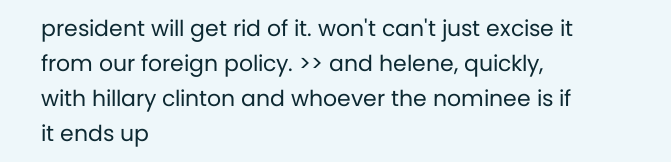president will get rid of it. won't can't just excise it from our foreign policy. >> and helene, quickly, with hillary clinton and whoever the nominee is if it ends up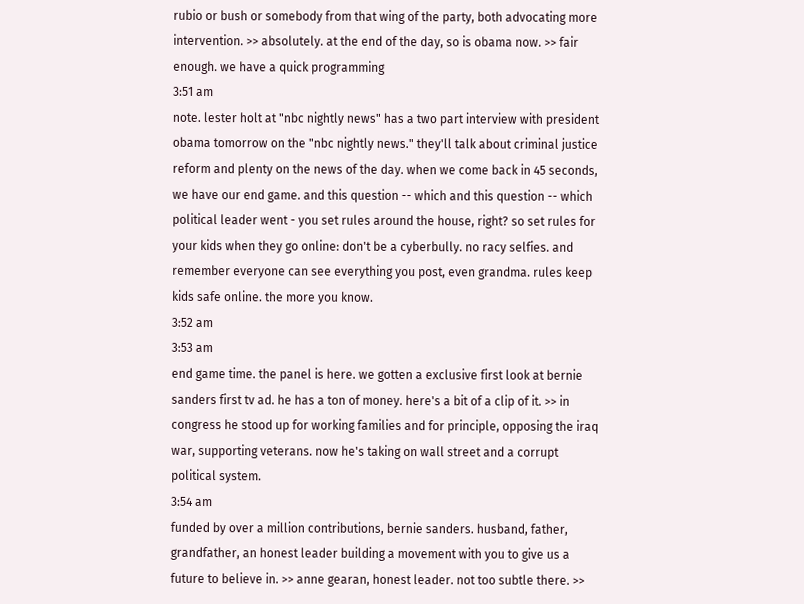rubio or bush or somebody from that wing of the party, both advocating more intervention. >> absolutely. at the end of the day, so is obama now. >> fair enough. we have a quick programming
3:51 am
note. lester holt at "nbc nightly news" has a two part interview with president obama tomorrow on the "nbc nightly news." they'll talk about criminal justice reform and plenty on the news of the day. when we come back in 45 seconds, we have our end game. and this question -- which and this question -- which political leader went - you set rules around the house, right? so set rules for your kids when they go online: don't be a cyberbully. no racy selfies. and remember everyone can see everything you post, even grandma. rules keep kids safe online. the more you know.
3:52 am
3:53 am
end game time. the panel is here. we gotten a exclusive first look at bernie sanders first tv ad. he has a ton of money. here's a bit of a clip of it. >> in congress he stood up for working families and for principle, opposing the iraq war, supporting veterans. now he's taking on wall street and a corrupt political system.
3:54 am
funded by over a million contributions, bernie sanders. husband, father, grandfather, an honest leader building a movement with you to give us a future to believe in. >> anne gearan, honest leader. not too subtle there. >>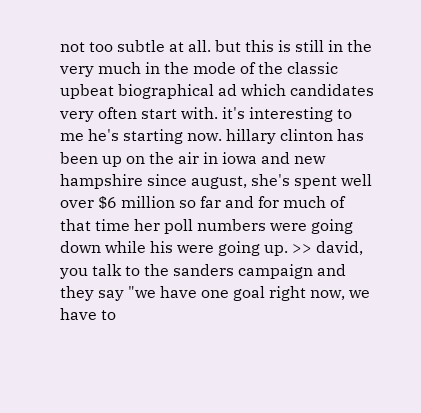not too subtle at all. but this is still in the very much in the mode of the classic upbeat biographical ad which candidates very often start with. it's interesting to me he's starting now. hillary clinton has been up on the air in iowa and new hampshire since august, she's spent well over $6 million so far and for much of that time her poll numbers were going down while his were going up. >> david, you talk to the sanders campaign and they say "we have one goal right now, we have to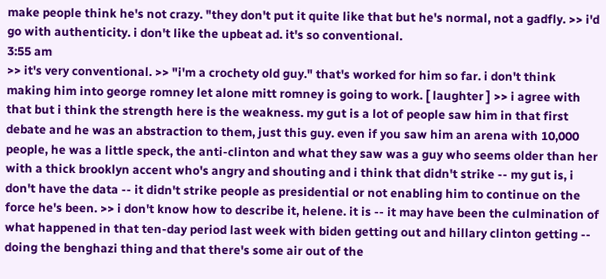make people think he's not crazy. "they don't put it quite like that but he's normal, not a gadfly. >> i'd go with authenticity. i don't like the upbeat ad. it's so conventional.
3:55 am
>> it's very conventional. >> "i'm a crochety old guy." that's worked for him so far. i don't think making him into george romney let alone mitt romney is going to work. [ laughter ] >> i agree with that but i think the strength here is the weakness. my gut is a lot of people saw him in that first debate and he was an abstraction to them, just this guy. even if you saw him an arena with 10,000 people, he was a little speck, the anti-clinton and what they saw was a guy who seems older than her with a thick brooklyn accent who's angry and shouting and i think that didn't strike -- my gut is, i don't have the data -- it didn't strike people as presidential or not enabling him to continue on the force he's been. >> i don't know how to describe it, helene. it is -- it may have been the culmination of what happened in that ten-day period last week with biden getting out and hillary clinton getting -- doing the benghazi thing and that there's some air out of the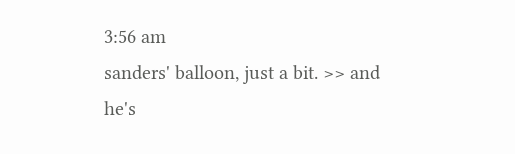3:56 am
sanders' balloon, just a bit. >> and he's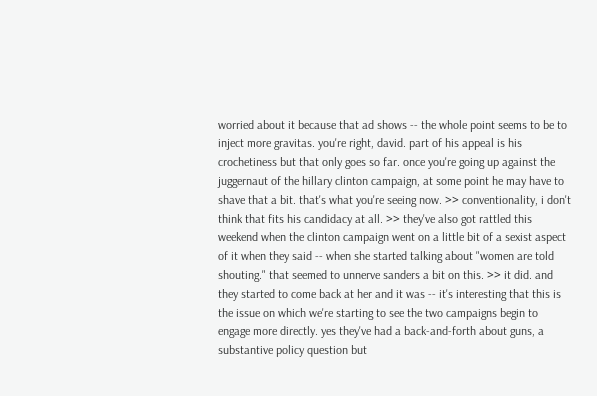worried about it because that ad shows -- the whole point seems to be to inject more gravitas. you're right, david. part of his appeal is his crochetiness but that only goes so far. once you're going up against the juggernaut of the hillary clinton campaign, at some point he may have to shave that a bit. that's what you're seeing now. >> conventionality, i don't think that fits his candidacy at all. >> they've also got rattled this weekend when the clinton campaign went on a little bit of a sexist aspect of it when they said -- when she started talking about "women are told shouting." that seemed to unnerve sanders a bit on this. >> it did. and they started to come back at her and it was -- it's interesting that this is the issue on which we're starting to see the two campaigns begin to engage more directly. yes they've had a back-and-forth about guns, a substantive policy question but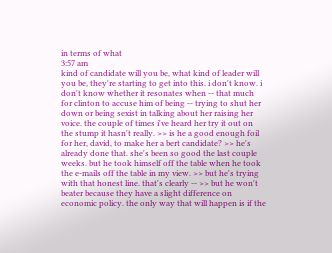in terms of what
3:57 am
kind of candidate will you be, what kind of leader will you be, they're starting to get into this. i don't know. i don't know whether it resonates when -- that much for clinton to accuse him of being -- trying to shut her down or being sexist in talking about her raising her voice. the couple of times i've heard her try it out on the stump it hasn't really. >> is he a good enough foil for her, david, to make her a bert candidate? >> he's already done that. she's been so good the last couple weeks. but he took himself off the table when he took the e-mails off the table in my view. >> but he's trying with that honest line. that's clearly -- >> but he won't beater because they have a slight difference on economic policy. the only way that will happen is if the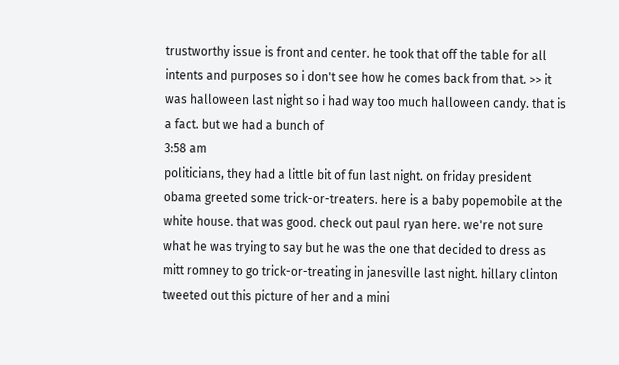trustworthy issue is front and center. he took that off the table for all intents and purposes so i don't see how he comes back from that. >> it was halloween last night so i had way too much halloween candy. that is a fact. but we had a bunch of
3:58 am
politicians, they had a little bit of fun last night. on friday president obama greeted some trick-or-treaters. here is a baby popemobile at the white house. that was good. check out paul ryan here. we're not sure what he was trying to say but he was the one that decided to dress as mitt romney to go trick-or-treating in janesville last night. hillary clinton tweeted out this picture of her and a mini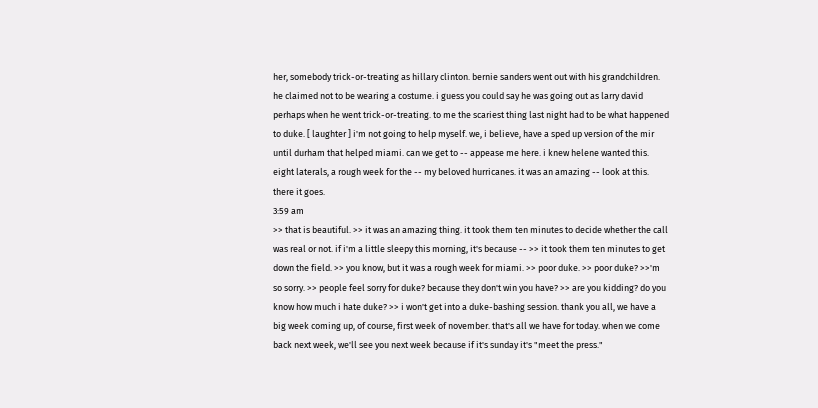her, somebody trick-or-treating as hillary clinton. bernie sanders went out with his grandchildren. he claimed not to be wearing a costume. i guess you could say he was going out as larry david perhaps when he went trick-or-treating. to me the scariest thing last night had to be what happened to duke. [ laughter ] i'm not going to help myself. we, i believe, have a sped up version of the mir until durham that helped miami. can we get to -- appease me here. i knew helene wanted this. eight laterals, a rough week for the -- my beloved hurricanes. it was an amazing -- look at this. there it goes.
3:59 am
>> that is beautiful. >> it was an amazing thing. it took them ten minutes to decide whether the call was real or not. if i'm a little sleepy this morning, it's because -- >> it took them ten minutes to get down the field. >> you know, but it was a rough week for miami. >> poor duke. >> poor duke? >>'m so sorry. >> people feel sorry for duke? because they don't win you have? >> are you kidding? do you know how much i hate duke? >> i won't get into a duke-bashing session. thank you all, we have a big week coming up, of course, first week of november. that's all we have for today. when we come back next week, we'll see you next week because if it's sunday it's "meet the press."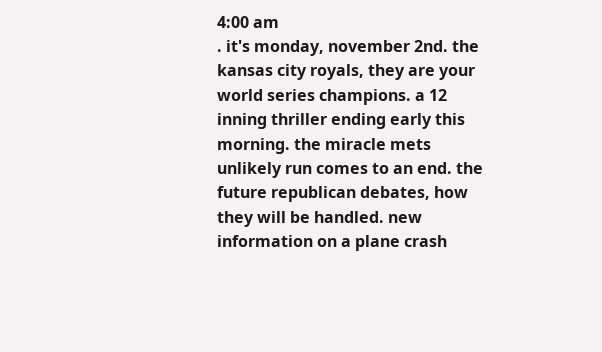4:00 am
. it's monday, november 2nd. the kansas city royals, they are your world series champions. a 12 inning thriller ending early this morning. the miracle mets unlikely run comes to an end. the future republican debates, how they will be handled. new information on a plane crash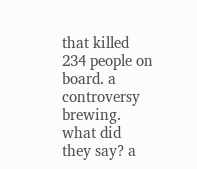that killed 234 people on board. a controversy brewing. what did they say? a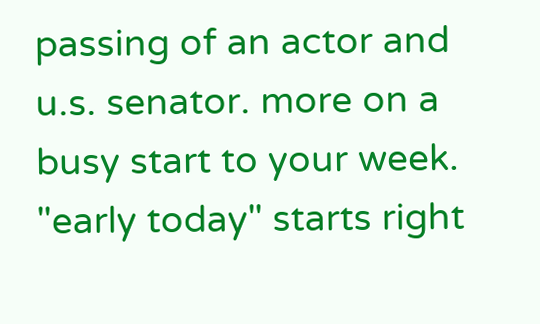passing of an actor and u.s. senator. more on a busy start to your week. "early today" starts right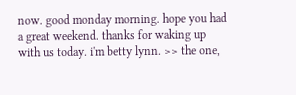now. good monday morning. hope you had a great weekend. thanks for waking up with us today. i'm betty lynn. >> the one,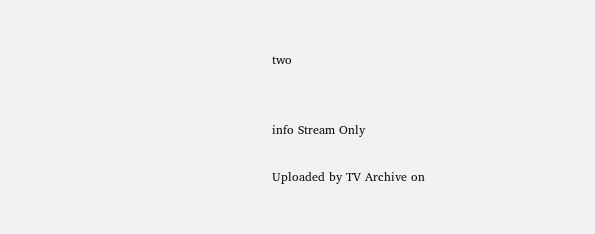two


info Stream Only

Uploaded by TV Archive on